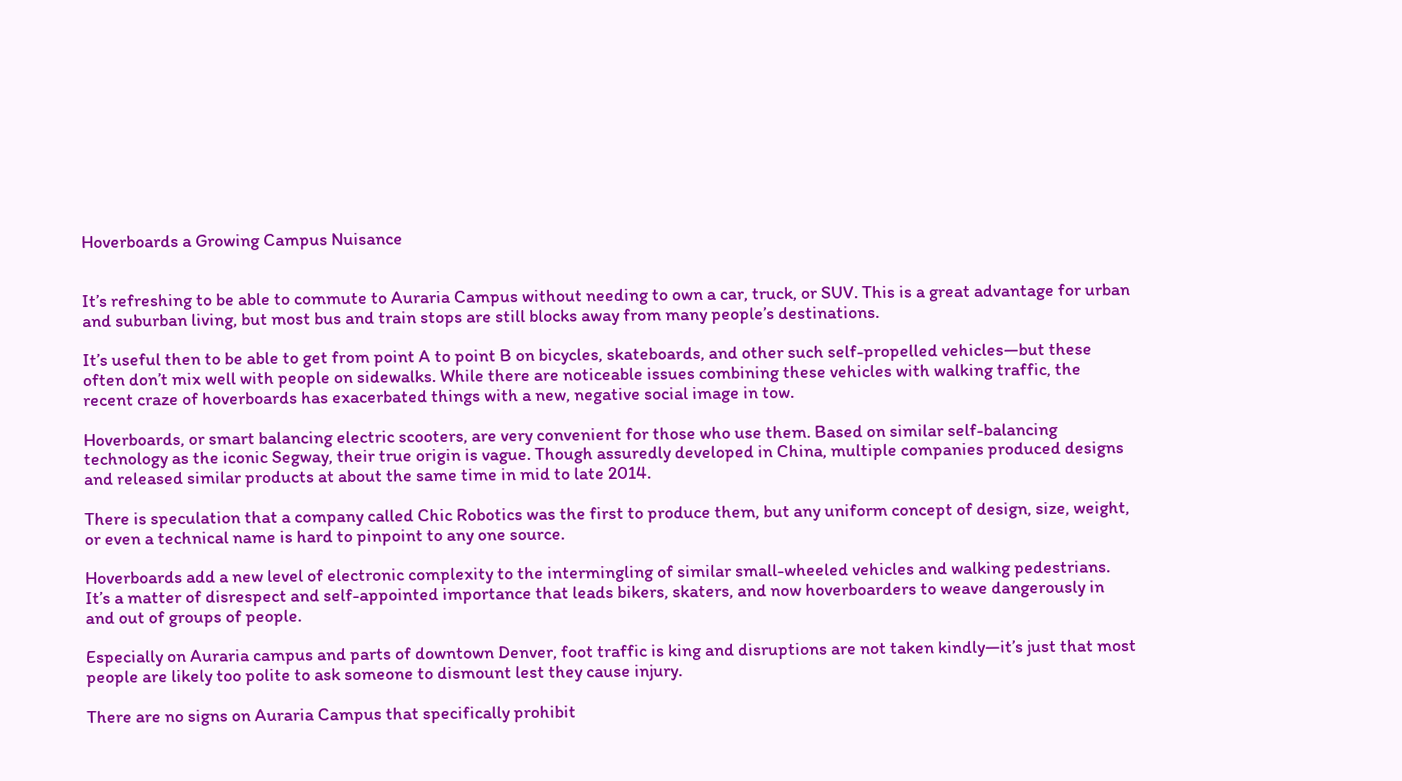Hoverboards a Growing Campus Nuisance


It’s refreshing to be able to commute to Auraria Campus without needing to own a car, truck, or SUV. This is a great advantage for urban and suburban living, but most bus and train stops are still blocks away from many people’s destinations.

It’s useful then to be able to get from point A to point B on bicycles, skateboards, and other such self-propelled vehicles—but these often don’t mix well with people on sidewalks. While there are noticeable issues combining these vehicles with walking traffic, the recent craze of hoverboards has exacerbated things with a new, negative social image in tow.

Hoverboards, or smart balancing electric scooters, are very convenient for those who use them. Based on similar self-balancing technology as the iconic Segway, their true origin is vague. Though assuredly developed in China, multiple companies produced designs and released similar products at about the same time in mid to late 2014.

There is speculation that a company called Chic Robotics was the first to produce them, but any uniform concept of design, size, weight, or even a technical name is hard to pinpoint to any one source.

Hoverboards add a new level of electronic complexity to the intermingling of similar small-wheeled vehicles and walking pedestrians. It’s a matter of disrespect and self-appointed importance that leads bikers, skaters, and now hoverboarders to weave dangerously in and out of groups of people.

Especially on Auraria campus and parts of downtown Denver, foot traffic is king and disruptions are not taken kindly—it’s just that most people are likely too polite to ask someone to dismount lest they cause injury.

There are no signs on Auraria Campus that specifically prohibit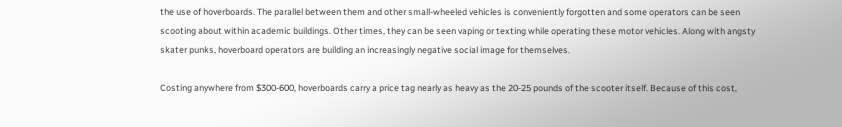the use of hoverboards. The parallel between them and other small-wheeled vehicles is conveniently forgotten and some operators can be seen scooting about within academic buildings. Other times, they can be seen vaping or texting while operating these motor vehicles. Along with angsty skater punks, hoverboard operators are building an increasingly negative social image for themselves.

Costing anywhere from $300-600, hoverboards carry a price tag nearly as heavy as the 20-25 pounds of the scooter itself. Because of this cost,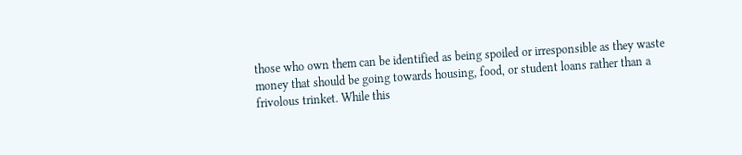those who own them can be identified as being spoiled or irresponsible as they waste money that should be going towards housing, food, or student loans rather than a frivolous trinket. While this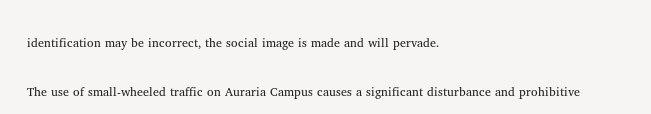identification may be incorrect, the social image is made and will pervade.

The use of small-wheeled traffic on Auraria Campus causes a significant disturbance and prohibitive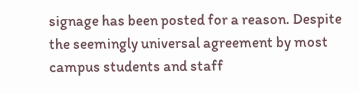signage has been posted for a reason. Despite the seemingly universal agreement by most campus students and staff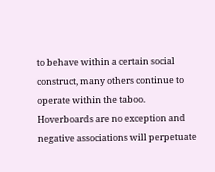to behave within a certain social construct, many others continue to operate within the taboo. Hoverboards are no exception and negative associations will perpetuate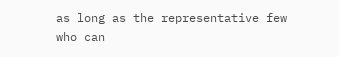as long as the representative few who can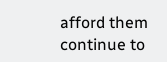afford them continue to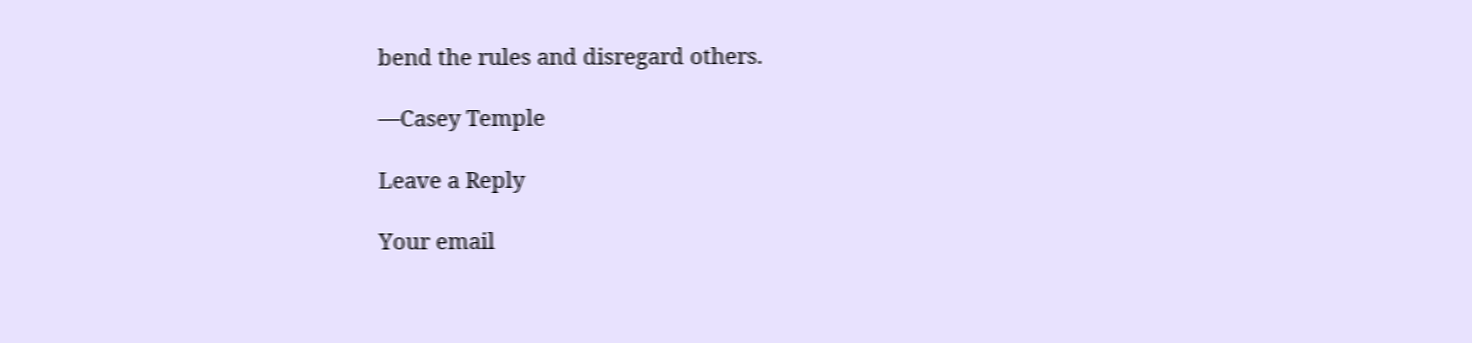bend the rules and disregard others.

—Casey Temple

Leave a Reply

Your email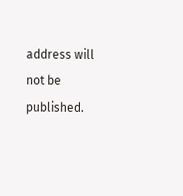address will not be published.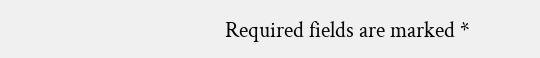Required fields are marked *